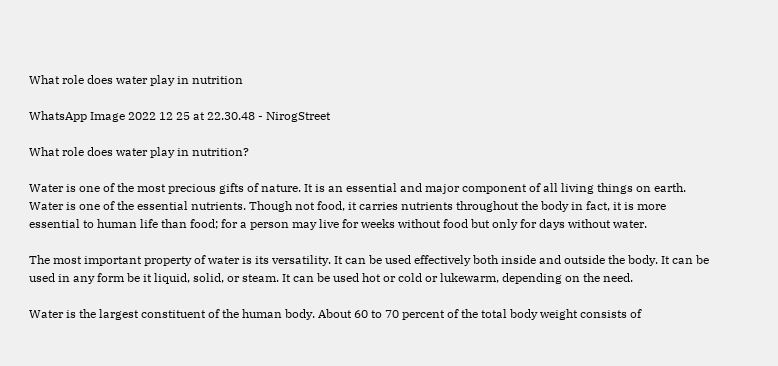What role does water play in nutrition

WhatsApp Image 2022 12 25 at 22.30.48 - NirogStreet

What role does water play in nutrition?

Water is one of the most precious gifts of nature. It is an essential and major component of all living things on earth. Water is one of the essential nutrients. Though not food, it carries nutrients throughout the body in fact, it is more essential to human life than food; for a person may live for weeks without food but only for days without water.

The most important property of water is its versatility. It can be used effectively both inside and outside the body. It can be used in any form be it liquid, solid, or steam. It can be used hot or cold or lukewarm, depending on the need.

Water is the largest constituent of the human body. About 60 to 70 percent of the total body weight consists of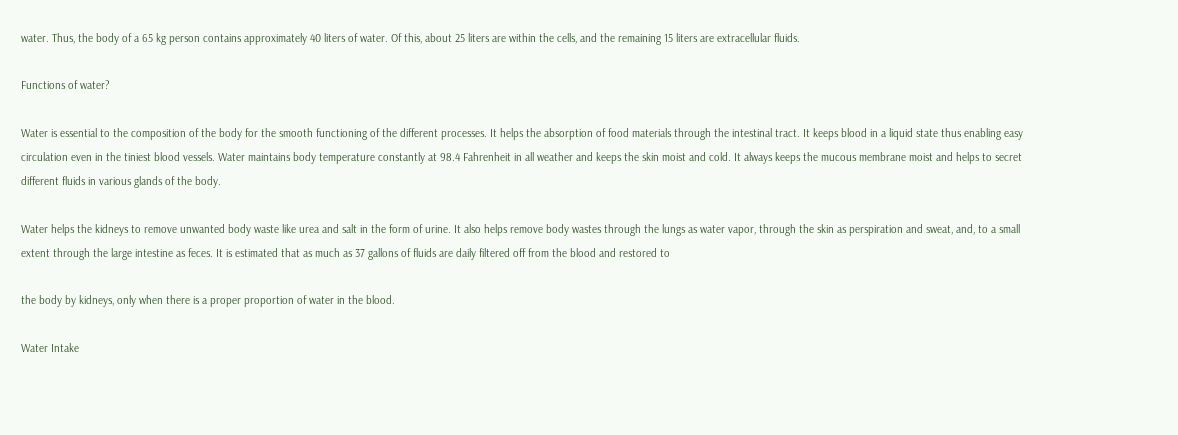water. Thus, the body of a 65 kg person contains approximately 40 liters of water. Of this, about 25 liters are within the cells, and the remaining 15 liters are extracellular fluids.

Functions of water?

Water is essential to the composition of the body for the smooth functioning of the different processes. It helps the absorption of food materials through the intestinal tract. It keeps blood in a liquid state thus enabling easy circulation even in the tiniest blood vessels. Water maintains body temperature constantly at 98.4 Fahrenheit in all weather and keeps the skin moist and cold. It always keeps the mucous membrane moist and helps to secret different fluids in various glands of the body.

Water helps the kidneys to remove unwanted body waste like urea and salt in the form of urine. It also helps remove body wastes through the lungs as water vapor, through the skin as perspiration and sweat, and, to a small extent through the large intestine as feces. It is estimated that as much as 37 gallons of fluids are daily filtered off from the blood and restored to

the body by kidneys, only when there is a proper proportion of water in the blood.

Water Intake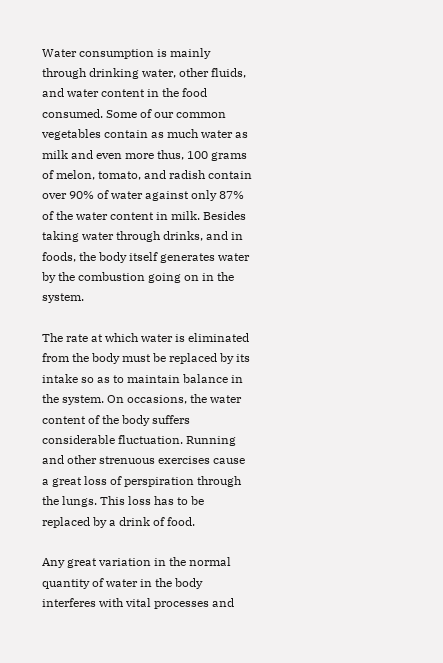Water consumption is mainly through drinking water, other fluids, and water content in the food consumed. Some of our common vegetables contain as much water as milk and even more thus, 100 grams of melon, tomato, and radish contain over 90% of water against only 87% of the water content in milk. Besides taking water through drinks, and in foods, the body itself generates water by the combustion going on in the system.

The rate at which water is eliminated from the body must be replaced by its intake so as to maintain balance in the system. On occasions, the water content of the body suffers considerable fluctuation. Running and other strenuous exercises cause a great loss of perspiration through the lungs. This loss has to be replaced by a drink of food.

Any great variation in the normal quantity of water in the body interferes with vital processes and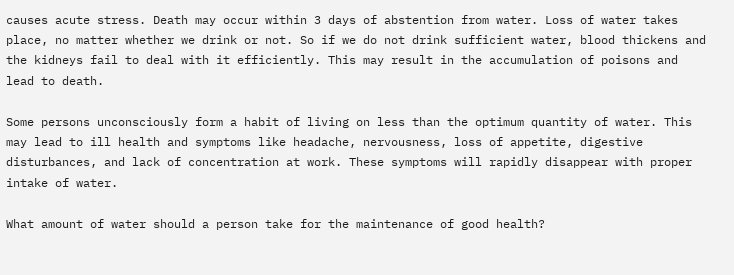causes acute stress. Death may occur within 3 days of abstention from water. Loss of water takes place, no matter whether we drink or not. So if we do not drink sufficient water, blood thickens and the kidneys fail to deal with it efficiently. This may result in the accumulation of poisons and lead to death.

Some persons unconsciously form a habit of living on less than the optimum quantity of water. This may lead to ill health and symptoms like headache, nervousness, loss of appetite, digestive disturbances, and lack of concentration at work. These symptoms will rapidly disappear with proper intake of water.

What amount of water should a person take for the maintenance of good health?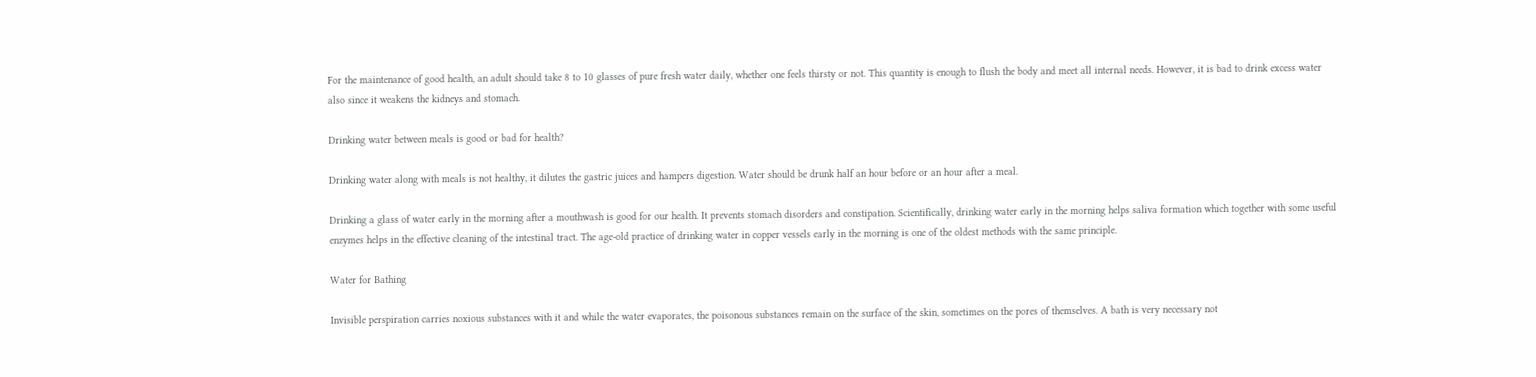For the maintenance of good health, an adult should take 8 to 10 glasses of pure fresh water daily, whether one feels thirsty or not. This quantity is enough to flush the body and meet all internal needs. However, it is bad to drink excess water also since it weakens the kidneys and stomach.

Drinking water between meals is good or bad for health?

Drinking water along with meals is not healthy, it dilutes the gastric juices and hampers digestion. Water should be drunk half an hour before or an hour after a meal.

Drinking a glass of water early in the morning after a mouthwash is good for our health. It prevents stomach disorders and constipation. Scientifically, drinking water early in the morning helps saliva formation which together with some useful enzymes helps in the effective cleaning of the intestinal tract. The age-old practice of drinking water in copper vessels early in the morning is one of the oldest methods with the same principle.

Water for Bathing

Invisible perspiration carries noxious substances with it and while the water evaporates, the poisonous substances remain on the surface of the skin, sometimes on the pores of themselves. A bath is very necessary not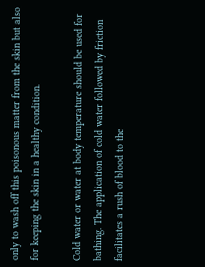only to wash off this poisonous matter from the skin but also for keeping the skin in a healthy condition.

Cold water or water at body temperature should be used for bathing. The application of cold water followed by friction facilitates a rush of blood to the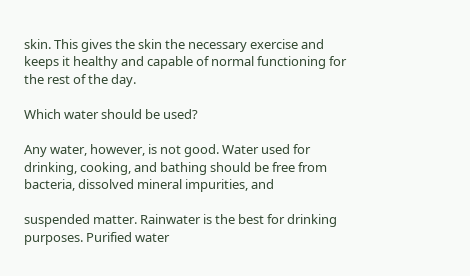skin. This gives the skin the necessary exercise and keeps it healthy and capable of normal functioning for the rest of the day.

Which water should be used?

Any water, however, is not good. Water used for drinking, cooking, and bathing should be free from bacteria, dissolved mineral impurities, and

suspended matter. Rainwater is the best for drinking purposes. Purified water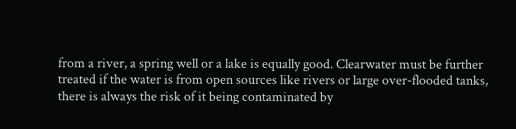from a river, a spring well or a lake is equally good. Clearwater must be further treated if the water is from open sources like rivers or large over-flooded tanks, there is always the risk of it being contaminated by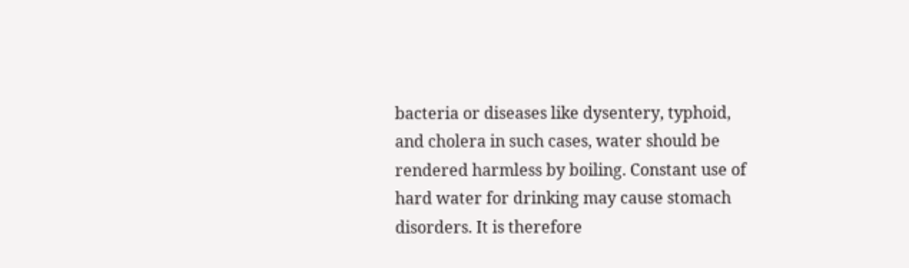bacteria or diseases like dysentery, typhoid, and cholera in such cases, water should be rendered harmless by boiling. Constant use of hard water for drinking may cause stomach disorders. It is therefore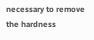necessary to remove the hardness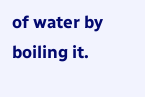of water by boiling it.